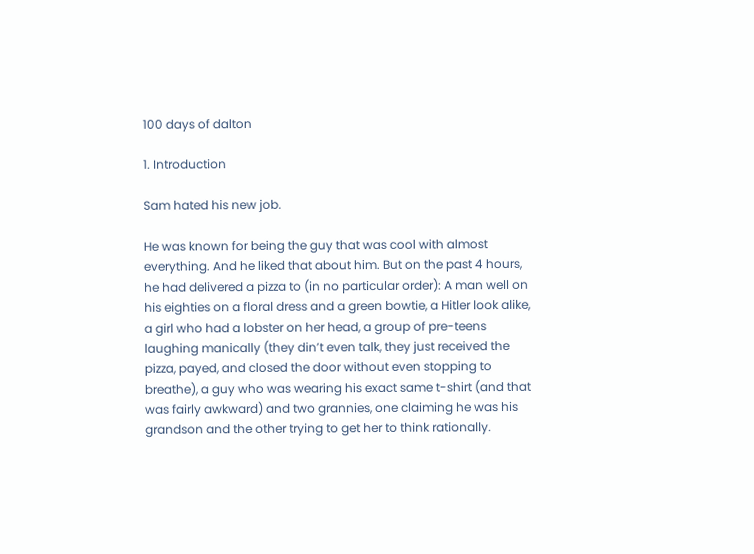100 days of dalton

1. Introduction

Sam hated his new job.

He was known for being the guy that was cool with almost everything. And he liked that about him. But on the past 4 hours, he had delivered a pizza to (in no particular order): A man well on his eighties on a floral dress and a green bowtie, a Hitler look alike, a girl who had a lobster on her head, a group of pre-teens laughing manically (they din’t even talk, they just received the pizza, payed, and closed the door without even stopping to breathe), a guy who was wearing his exact same t-shirt (and that was fairly awkward) and two grannies, one claiming he was his grandson and the other trying to get her to think rationally.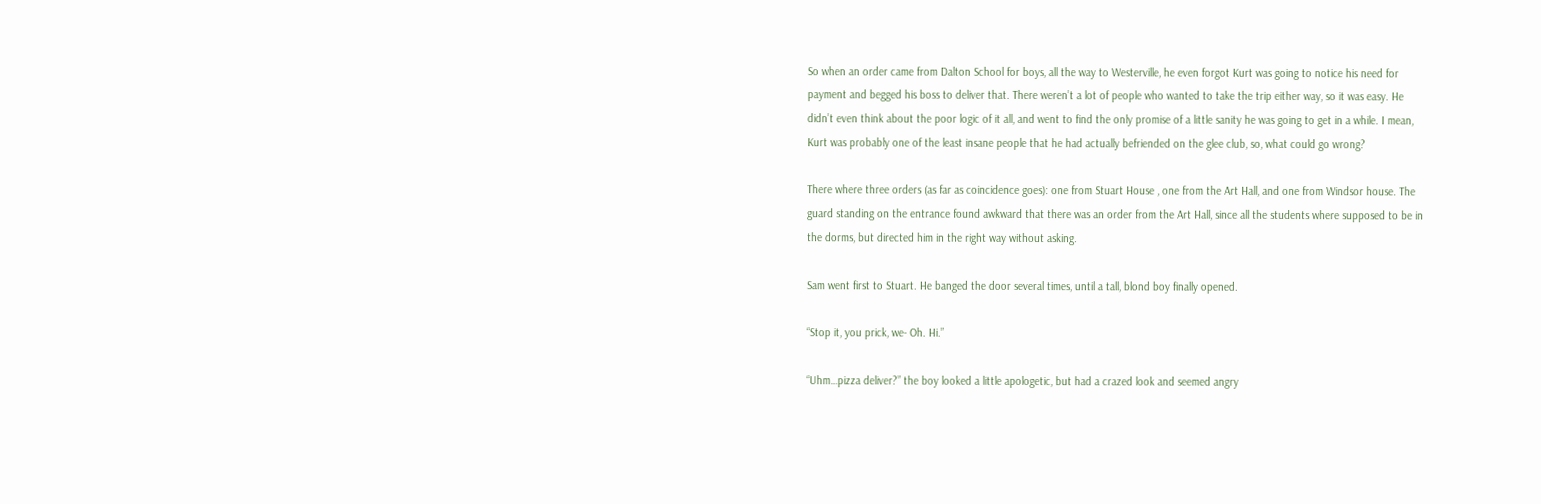So when an order came from Dalton School for boys, all the way to Westerville, he even forgot Kurt was going to notice his need for payment and begged his boss to deliver that. There weren’t a lot of people who wanted to take the trip either way, so it was easy. He didn’t even think about the poor logic of it all, and went to find the only promise of a little sanity he was going to get in a while. I mean, Kurt was probably one of the least insane people that he had actually befriended on the glee club, so, what could go wrong?

There where three orders (as far as coincidence goes): one from Stuart House , one from the Art Hall, and one from Windsor house. The guard standing on the entrance found awkward that there was an order from the Art Hall, since all the students where supposed to be in the dorms, but directed him in the right way without asking.

Sam went first to Stuart. He banged the door several times, until a tall, blond boy finally opened.

“Stop it, you prick, we- Oh. Hi.”

“Uhm…pizza deliver?” the boy looked a little apologetic, but had a crazed look and seemed angry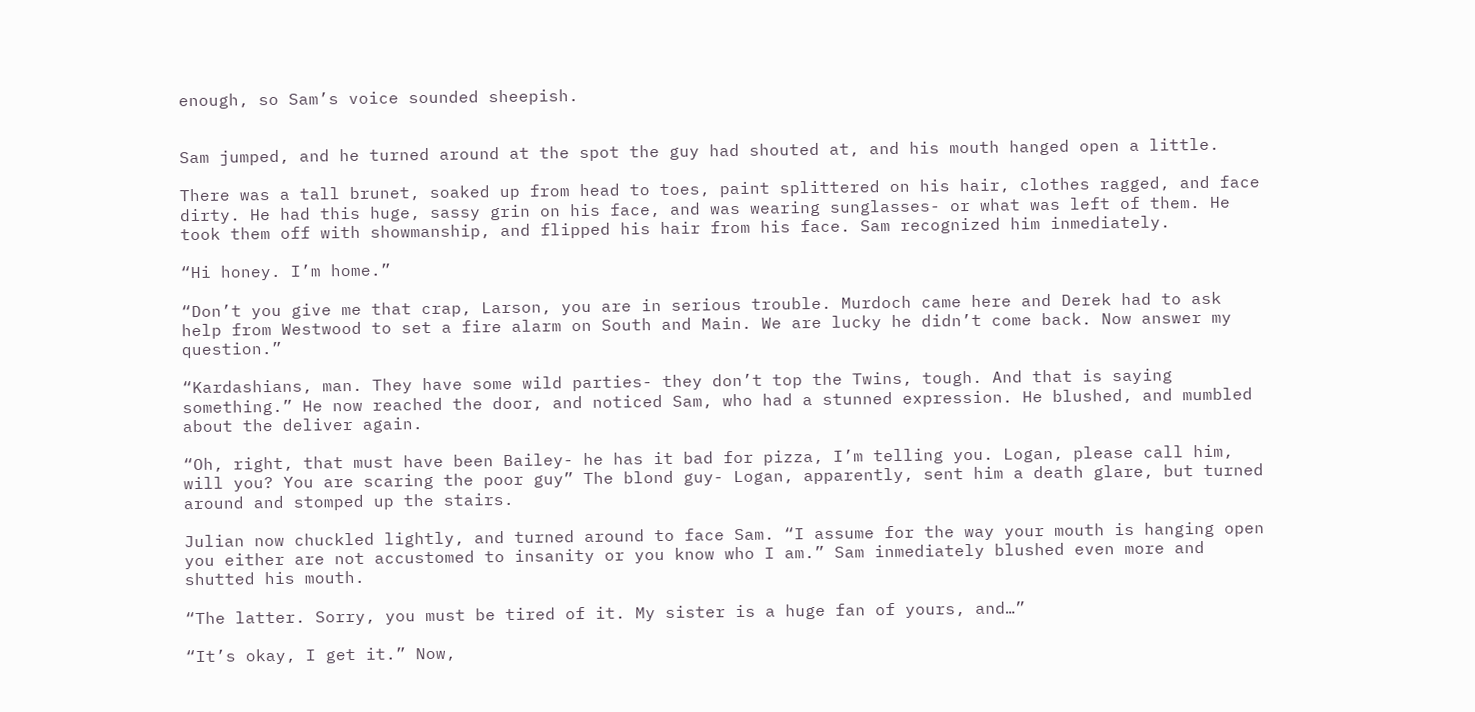enough, so Sam’s voice sounded sheepish.


Sam jumped, and he turned around at the spot the guy had shouted at, and his mouth hanged open a little.

There was a tall brunet, soaked up from head to toes, paint splittered on his hair, clothes ragged, and face dirty. He had this huge, sassy grin on his face, and was wearing sunglasses- or what was left of them. He took them off with showmanship, and flipped his hair from his face. Sam recognized him inmediately.

“Hi honey. I’m home.”

“Don’t you give me that crap, Larson, you are in serious trouble. Murdoch came here and Derek had to ask help from Westwood to set a fire alarm on South and Main. We are lucky he didn’t come back. Now answer my question.”

“Kardashians, man. They have some wild parties- they don’t top the Twins, tough. And that is saying something.” He now reached the door, and noticed Sam, who had a stunned expression. He blushed, and mumbled about the deliver again.

“Oh, right, that must have been Bailey- he has it bad for pizza, I’m telling you. Logan, please call him, will you? You are scaring the poor guy” The blond guy- Logan, apparently, sent him a death glare, but turned around and stomped up the stairs.

Julian now chuckled lightly, and turned around to face Sam. “I assume for the way your mouth is hanging open you either are not accustomed to insanity or you know who I am.” Sam inmediately blushed even more and shutted his mouth.

“The latter. Sorry, you must be tired of it. My sister is a huge fan of yours, and…”

“It’s okay, I get it.” Now,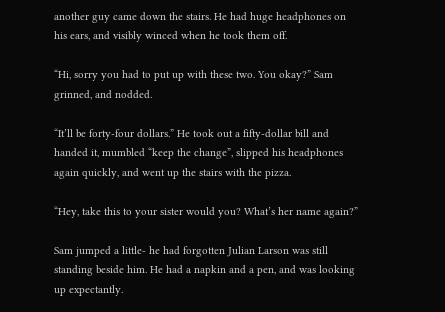another guy came down the stairs. He had huge headphones on his ears, and visibly winced when he took them off.

“Hi, sorry you had to put up with these two. You okay?” Sam grinned, and nodded.

“It’ll be forty-four dollars.” He took out a fifty-dollar bill and handed it, mumbled “keep the change”, slipped his headphones again quickly, and went up the stairs with the pizza.

“Hey, take this to your sister would you? What’s her name again?”

Sam jumped a little- he had forgotten Julian Larson was still standing beside him. He had a napkin and a pen, and was looking up expectantly.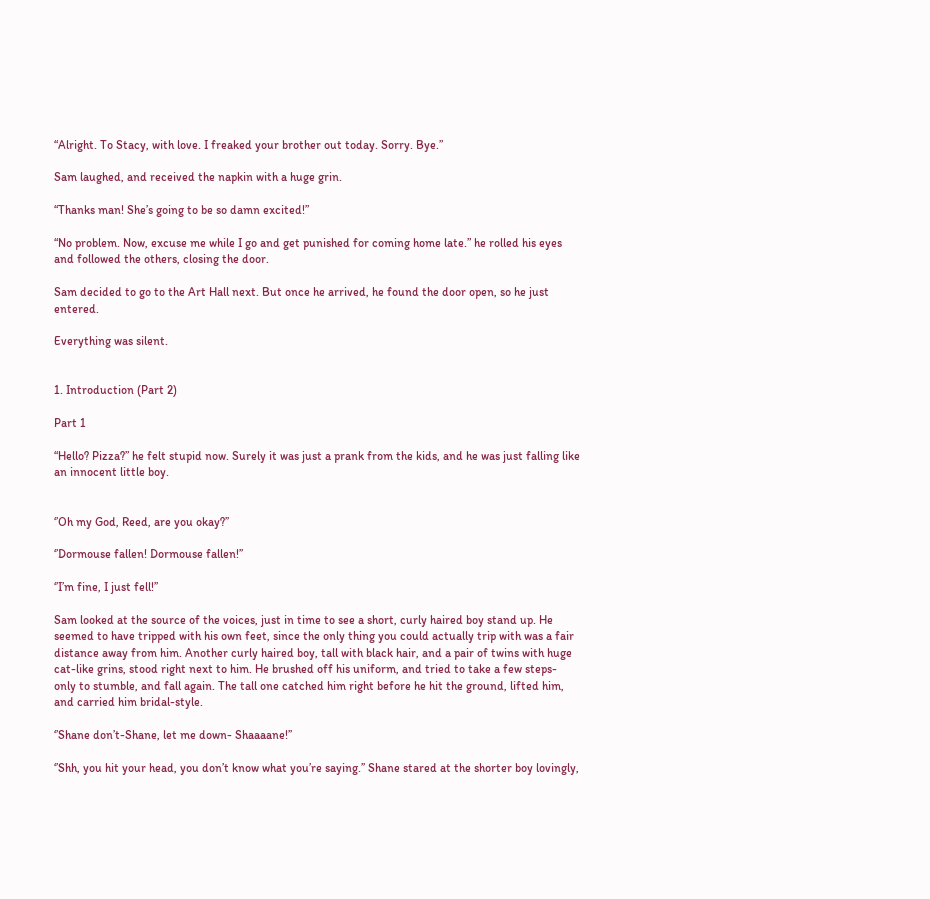“Alright. To Stacy, with love. I freaked your brother out today. Sorry. Bye.”

Sam laughed, and received the napkin with a huge grin.

“Thanks man! She’s going to be so damn excited!”

“No problem. Now, excuse me while I go and get punished for coming home late.” he rolled his eyes and followed the others, closing the door.

Sam decided to go to the Art Hall next. But once he arrived, he found the door open, so he just entered.

Everything was silent.


1. Introduction (Part 2)

Part 1

“Hello? Pizza?” he felt stupid now. Surely it was just a prank from the kids, and he was just falling like an innocent little boy.


‘’Oh my God, Reed, are you okay?’’

‘’Dormouse fallen! Dormouse fallen!’’

‘’I’m fine, I just fell!’’

Sam looked at the source of the voices, just in time to see a short, curly haired boy stand up. He seemed to have tripped with his own feet, since the only thing you could actually trip with was a fair distance away from him. Another curly haired boy, tall with black hair, and a pair of twins with huge cat-like grins, stood right next to him. He brushed off his uniform, and tried to take a few steps- only to stumble, and fall again. The tall one catched him right before he hit the ground, lifted him, and carried him bridal-style.

‘’Shane don’t-Shane, let me down- Shaaaane!’’

‘’Shh, you hit your head, you don’t know what you’re saying.’’ Shane stared at the shorter boy lovingly,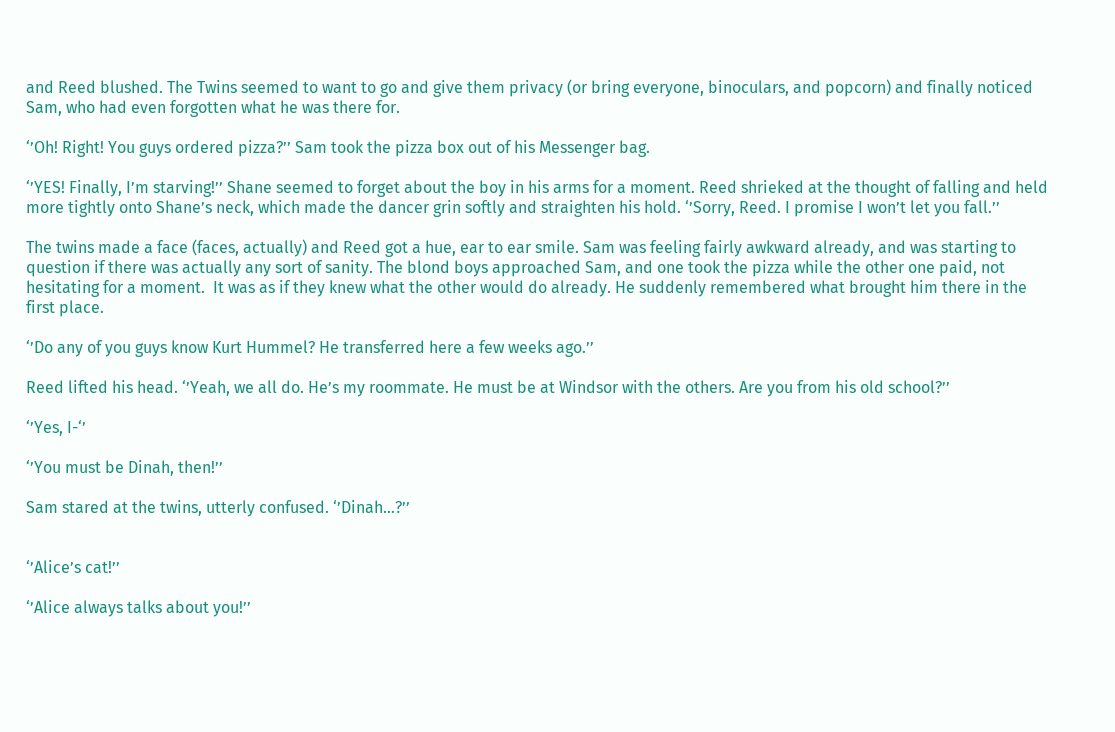and Reed blushed. The Twins seemed to want to go and give them privacy (or bring everyone, binoculars, and popcorn) and finally noticed Sam, who had even forgotten what he was there for.

‘’Oh! Right! You guys ordered pizza?’’ Sam took the pizza box out of his Messenger bag.

‘’YES! Finally, I’m starving!’’ Shane seemed to forget about the boy in his arms for a moment. Reed shrieked at the thought of falling and held more tightly onto Shane’s neck, which made the dancer grin softly and straighten his hold. ‘’Sorry, Reed. I promise I won’t let you fall.’’

The twins made a face (faces, actually) and Reed got a hue, ear to ear smile. Sam was feeling fairly awkward already, and was starting to question if there was actually any sort of sanity. The blond boys approached Sam, and one took the pizza while the other one paid, not hesitating for a moment.  It was as if they knew what the other would do already. He suddenly remembered what brought him there in the first place.

‘’Do any of you guys know Kurt Hummel? He transferred here a few weeks ago.’’

Reed lifted his head. ‘’Yeah, we all do. He’s my roommate. He must be at Windsor with the others. Are you from his old school?’’

‘’Yes, I-‘’

‘’You must be Dinah, then!’’

Sam stared at the twins, utterly confused. ‘’Dinah…?’’


‘’Alice’s cat!’’

‘’Alice always talks about you!’’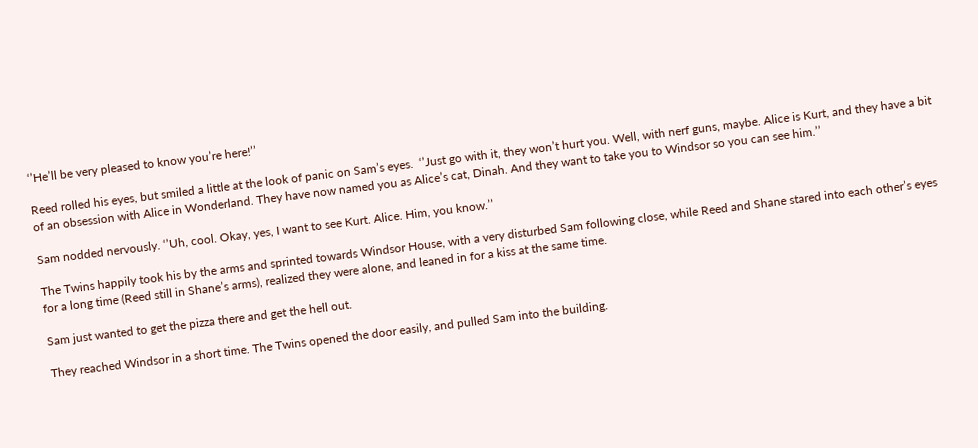‘’He’ll be very pleased to know you’re here!’’

Reed rolled his eyes, but smiled a little at the look of panic on Sam’s eyes.  ‘’Just go with it, they won’t hurt you. Well, with nerf guns, maybe. Alice is Kurt, and they have a bit of an obsession with Alice in Wonderland. They have now named you as Alice’s cat, Dinah. And they want to take you to Windsor so you can see him.’’

Sam nodded nervously. ‘’Uh, cool. Okay, yes, I want to see Kurt. Alice. Him, you know.’’

The Twins happily took his by the arms and sprinted towards Windsor House, with a very disturbed Sam following close, while Reed and Shane stared into each other’s eyes for a long time (Reed still in Shane’s arms), realized they were alone, and leaned in for a kiss at the same time.

Sam just wanted to get the pizza there and get the hell out.

They reached Windsor in a short time. The Twins opened the door easily, and pulled Sam into the building.